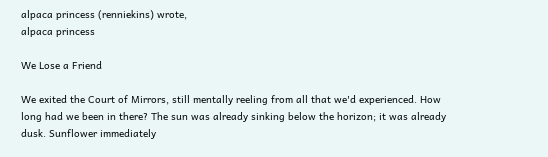alpaca princess (renniekins) wrote,
alpaca princess

We Lose a Friend

We exited the Court of Mirrors, still mentally reeling from all that we'd experienced. How long had we been in there? The sun was already sinking below the horizon; it was already dusk. Sunflower immediately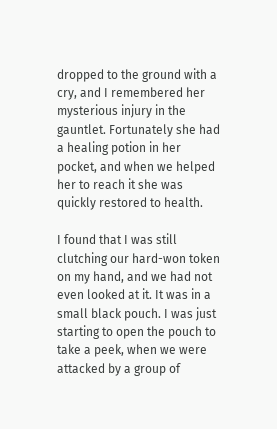dropped to the ground with a cry, and I remembered her mysterious injury in the gauntlet. Fortunately she had a healing potion in her pocket, and when we helped her to reach it she was quickly restored to health.

I found that I was still clutching our hard-won token on my hand, and we had not even looked at it. It was in a small black pouch. I was just starting to open the pouch to take a peek, when we were attacked by a group of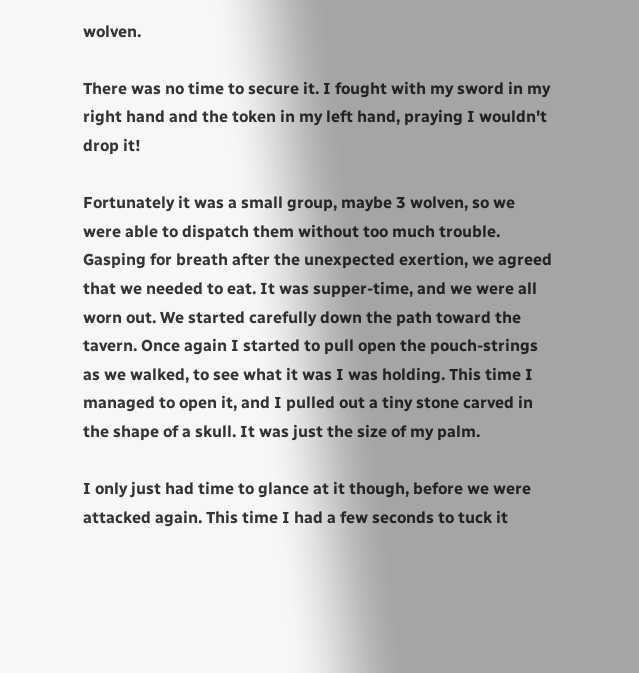wolven.

There was no time to secure it. I fought with my sword in my right hand and the token in my left hand, praying I wouldn't drop it!

Fortunately it was a small group, maybe 3 wolven, so we were able to dispatch them without too much trouble. Gasping for breath after the unexpected exertion, we agreed that we needed to eat. It was supper-time, and we were all worn out. We started carefully down the path toward the tavern. Once again I started to pull open the pouch-strings as we walked, to see what it was I was holding. This time I managed to open it, and I pulled out a tiny stone carved in the shape of a skull. It was just the size of my palm.

I only just had time to glance at it though, before we were attacked again. This time I had a few seconds to tuck it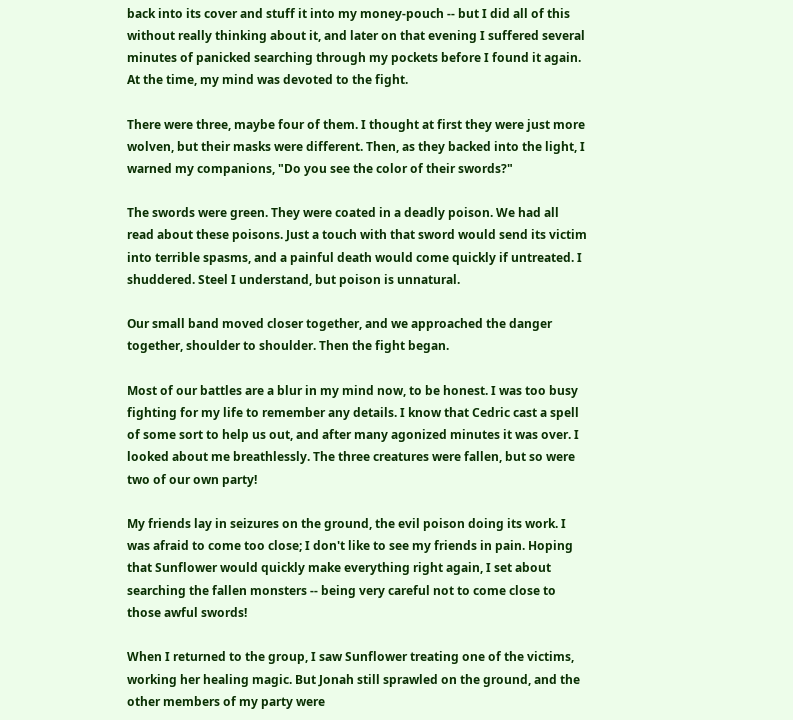back into its cover and stuff it into my money-pouch -- but I did all of this without really thinking about it, and later on that evening I suffered several minutes of panicked searching through my pockets before I found it again. At the time, my mind was devoted to the fight.

There were three, maybe four of them. I thought at first they were just more wolven, but their masks were different. Then, as they backed into the light, I warned my companions, "Do you see the color of their swords?"

The swords were green. They were coated in a deadly poison. We had all read about these poisons. Just a touch with that sword would send its victim into terrible spasms, and a painful death would come quickly if untreated. I shuddered. Steel I understand, but poison is unnatural.

Our small band moved closer together, and we approached the danger together, shoulder to shoulder. Then the fight began.

Most of our battles are a blur in my mind now, to be honest. I was too busy fighting for my life to remember any details. I know that Cedric cast a spell of some sort to help us out, and after many agonized minutes it was over. I looked about me breathlessly. The three creatures were fallen, but so were two of our own party!

My friends lay in seizures on the ground, the evil poison doing its work. I was afraid to come too close; I don't like to see my friends in pain. Hoping that Sunflower would quickly make everything right again, I set about searching the fallen monsters -- being very careful not to come close to those awful swords!

When I returned to the group, I saw Sunflower treating one of the victims, working her healing magic. But Jonah still sprawled on the ground, and the other members of my party were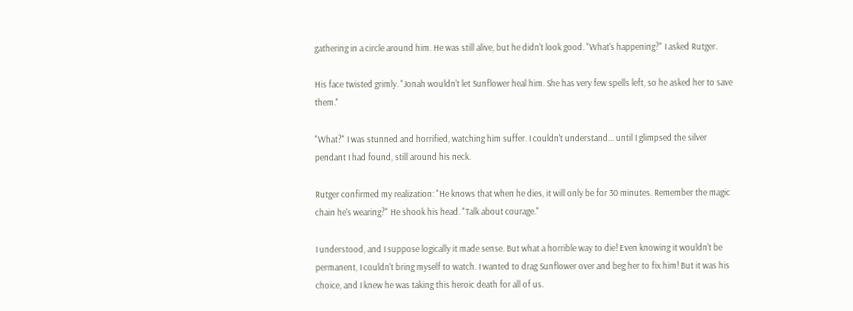gathering in a circle around him. He was still alive, but he didn't look good. "What's happening?" I asked Rutger.

His face twisted grimly. "Jonah wouldn't let Sunflower heal him. She has very few spells left, so he asked her to save them."

"What?" I was stunned and horrified, watching him suffer. I couldn't understand... until I glimpsed the silver pendant I had found, still around his neck.

Rutger confirmed my realization: "He knows that when he dies, it will only be for 30 minutes. Remember the magic chain he's wearing?" He shook his head. "Talk about courage."

I understood, and I suppose logically it made sense. But what a horrible way to die! Even knowing it wouldn't be permanent, I couldn't bring myself to watch. I wanted to drag Sunflower over and beg her to fix him! But it was his choice, and I knew he was taking this heroic death for all of us.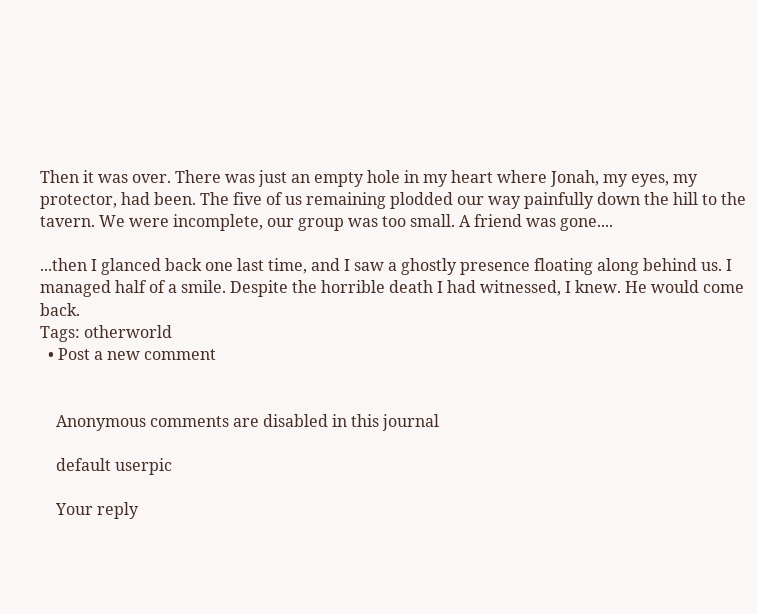Then it was over. There was just an empty hole in my heart where Jonah, my eyes, my protector, had been. The five of us remaining plodded our way painfully down the hill to the tavern. We were incomplete, our group was too small. A friend was gone....

...then I glanced back one last time, and I saw a ghostly presence floating along behind us. I managed half of a smile. Despite the horrible death I had witnessed, I knew. He would come back.
Tags: otherworld
  • Post a new comment


    Anonymous comments are disabled in this journal

    default userpic

    Your reply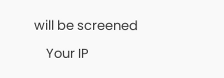will be screened

    Your IP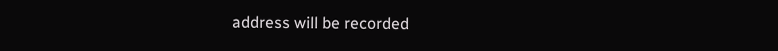address will be recorded